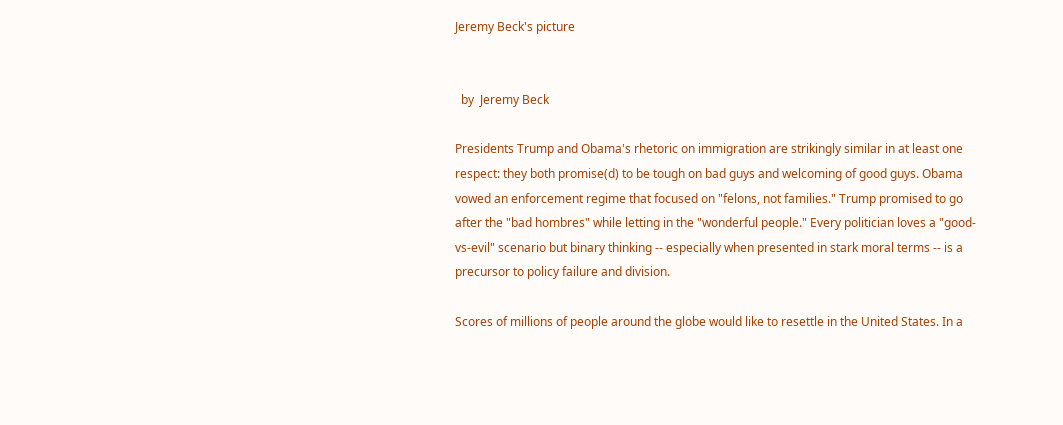Jeremy Beck's picture


  by  Jeremy Beck

Presidents Trump and Obama's rhetoric on immigration are strikingly similar in at least one respect: they both promise(d) to be tough on bad guys and welcoming of good guys. Obama vowed an enforcement regime that focused on "felons, not families." Trump promised to go after the "bad hombres" while letting in the "wonderful people." Every politician loves a "good-vs-evil" scenario but binary thinking -- especially when presented in stark moral terms -- is a precursor to policy failure and division.

Scores of millions of people around the globe would like to resettle in the United States. In a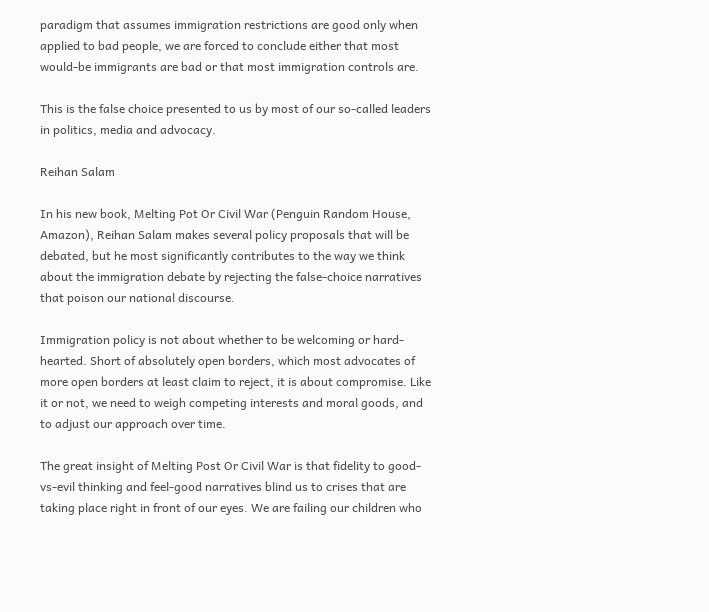paradigm that assumes immigration restrictions are good only when applied to bad people, we are forced to conclude either that most would-be immigrants are bad or that most immigration controls are.

This is the false choice presented to us by most of our so-called leaders in politics, media and advocacy.

Reihan Salam

In his new book, Melting Pot Or Civil War (Penguin Random House, Amazon), Reihan Salam makes several policy proposals that will be debated, but he most significantly contributes to the way we think about the immigration debate by rejecting the false-choice narratives that poison our national discourse.

Immigration policy is not about whether to be welcoming or hard-hearted. Short of absolutely open borders, which most advocates of more open borders at least claim to reject, it is about compromise. Like it or not, we need to weigh competing interests and moral goods, and to adjust our approach over time.

The great insight of Melting Post Or Civil War is that fidelity to good-vs-evil thinking and feel-good narratives blind us to crises that are taking place right in front of our eyes. We are failing our children who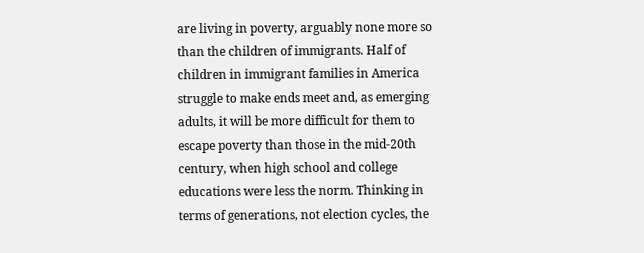are living in poverty, arguably none more so than the children of immigrants. Half of children in immigrant families in America struggle to make ends meet and, as emerging adults, it will be more difficult for them to escape poverty than those in the mid-20th century, when high school and college educations were less the norm. Thinking in terms of generations, not election cycles, the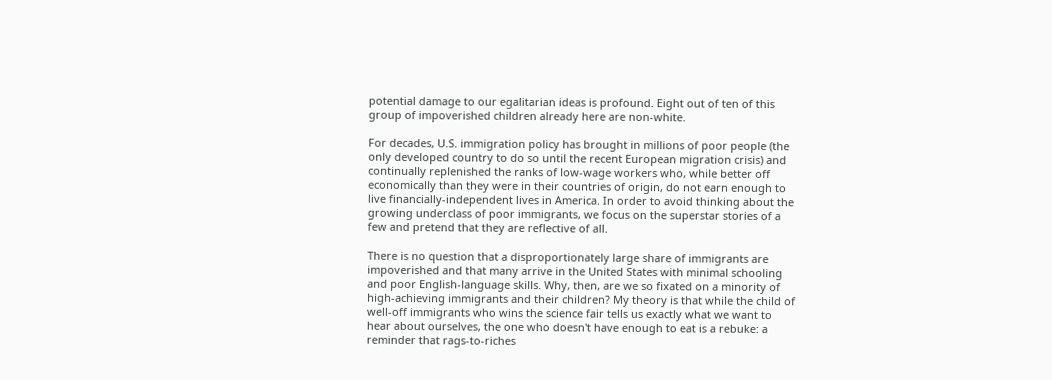potential damage to our egalitarian ideas is profound. Eight out of ten of this group of impoverished children already here are non-white.

For decades, U.S. immigration policy has brought in millions of poor people (the only developed country to do so until the recent European migration crisis) and continually replenished the ranks of low-wage workers who, while better off economically than they were in their countries of origin, do not earn enough to live financially-independent lives in America. In order to avoid thinking about the growing underclass of poor immigrants, we focus on the superstar stories of a few and pretend that they are reflective of all.

There is no question that a disproportionately large share of immigrants are impoverished and that many arrive in the United States with minimal schooling and poor English-language skills. Why, then, are we so fixated on a minority of high-achieving immigrants and their children? My theory is that while the child of well-off immigrants who wins the science fair tells us exactly what we want to hear about ourselves, the one who doesn't have enough to eat is a rebuke: a reminder that rags-to-riches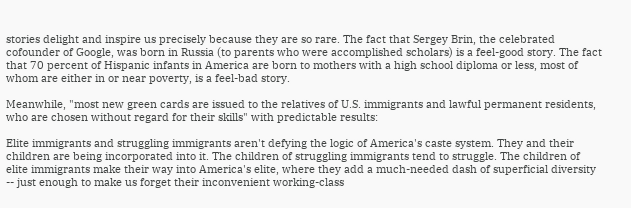stories delight and inspire us precisely because they are so rare. The fact that Sergey Brin, the celebrated cofounder of Google, was born in Russia (to parents who were accomplished scholars) is a feel-good story. The fact that 70 percent of Hispanic infants in America are born to mothers with a high school diploma or less, most of whom are either in or near poverty, is a feel-bad story.

Meanwhile, "most new green cards are issued to the relatives of U.S. immigrants and lawful permanent residents, who are chosen without regard for their skills" with predictable results:

Elite immigrants and struggling immigrants aren't defying the logic of America's caste system. They and their children are being incorporated into it. The children of struggling immigrants tend to struggle. The children of elite immigrants make their way into America's elite, where they add a much-needed dash of superficial diversity -- just enough to make us forget their inconvenient working-class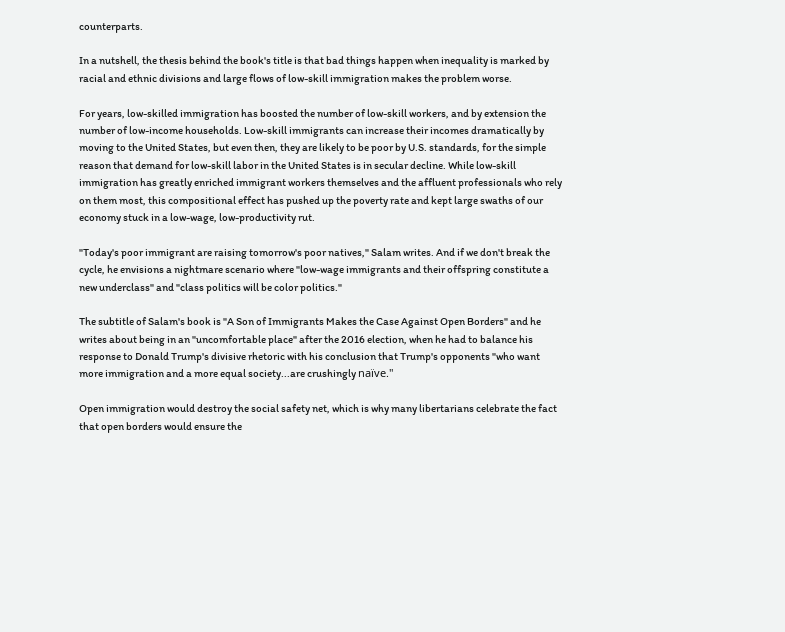counterparts.

In a nutshell, the thesis behind the book's title is that bad things happen when inequality is marked by racial and ethnic divisions and large flows of low-skill immigration makes the problem worse.

For years, low-skilled immigration has boosted the number of low-skill workers, and by extension the number of low-income households. Low-skill immigrants can increase their incomes dramatically by moving to the United States, but even then, they are likely to be poor by U.S. standards, for the simple reason that demand for low-skill labor in the United States is in secular decline. While low-skill immigration has greatly enriched immigrant workers themselves and the affluent professionals who rely on them most, this compositional effect has pushed up the poverty rate and kept large swaths of our economy stuck in a low-wage, low-productivity rut.

"Today's poor immigrant are raising tomorrow's poor natives," Salam writes. And if we don't break the cycle, he envisions a nightmare scenario where "low-wage immigrants and their offspring constitute a new underclass" and "class politics will be color politics."

The subtitle of Salam's book is "A Son of Immigrants Makes the Case Against Open Borders" and he writes about being in an "uncomfortable place" after the 2016 election, when he had to balance his response to Donald Trump's divisive rhetoric with his conclusion that Trump's opponents "who want more immigration and a more equal society...are crushingly naïve."

Open immigration would destroy the social safety net, which is why many libertarians celebrate the fact that open borders would ensure the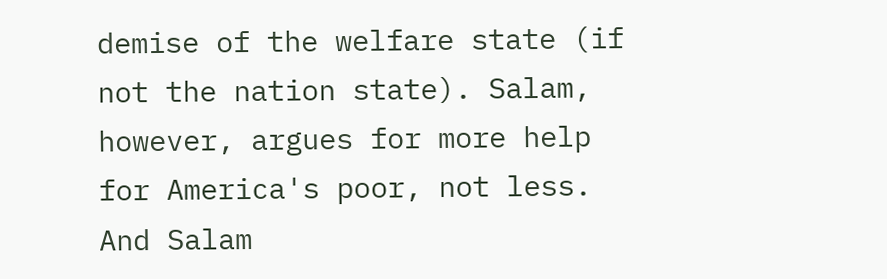demise of the welfare state (if not the nation state). Salam, however, argues for more help for America's poor, not less. And Salam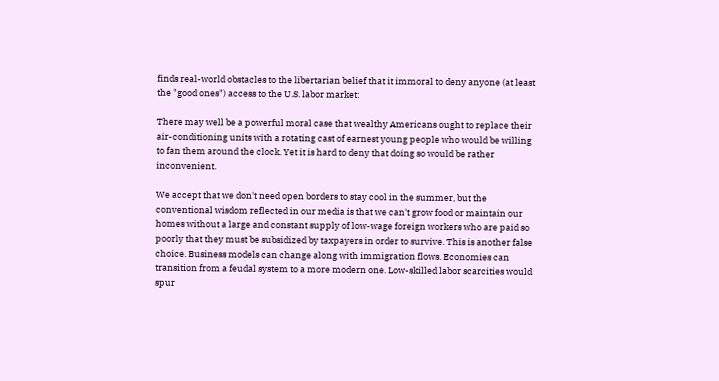finds real-world obstacles to the libertarian belief that it immoral to deny anyone (at least the "good ones") access to the U.S. labor market:

There may well be a powerful moral case that wealthy Americans ought to replace their air-conditioning units with a rotating cast of earnest young people who would be willing to fan them around the clock. Yet it is hard to deny that doing so would be rather inconvenient.

We accept that we don't need open borders to stay cool in the summer, but the conventional wisdom reflected in our media is that we can't grow food or maintain our homes without a large and constant supply of low-wage foreign workers who are paid so poorly that they must be subsidized by taxpayers in order to survive. This is another false choice. Business models can change along with immigration flows. Economies can transition from a feudal system to a more modern one. Low-skilled labor scarcities would spur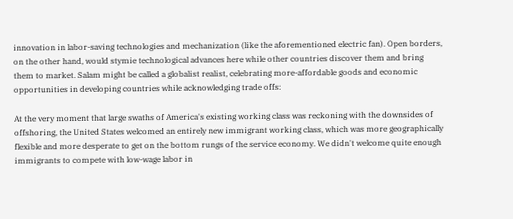innovation in labor-saving technologies and mechanization (like the aforementioned electric fan). Open borders, on the other hand, would stymie technological advances here while other countries discover them and bring them to market. Salam might be called a globalist realist, celebrating more-affordable goods and economic opportunities in developing countries while acknowledging trade offs:

At the very moment that large swaths of America's existing working class was reckoning with the downsides of offshoring, the United States welcomed an entirely new immigrant working class, which was more geographically flexible and more desperate to get on the bottom rungs of the service economy. We didn't welcome quite enough immigrants to compete with low-wage labor in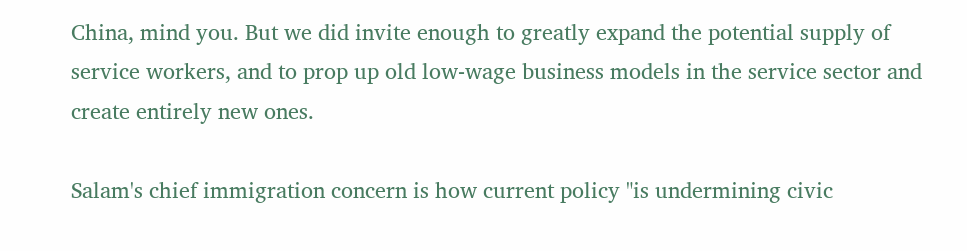China, mind you. But we did invite enough to greatly expand the potential supply of service workers, and to prop up old low-wage business models in the service sector and create entirely new ones.

Salam's chief immigration concern is how current policy "is undermining civic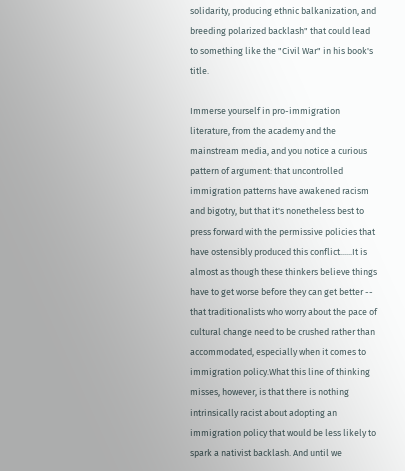solidarity, producing ethnic balkanization, and breeding polarized backlash" that could lead to something like the "Civil War" in his book's title.

Immerse yourself in pro-immigration literature, from the academy and the mainstream media, and you notice a curious pattern of argument: that uncontrolled immigration patterns have awakened racism and bigotry, but that it's nonetheless best to press forward with the permissive policies that have ostensibly produced this conflict......It is almost as though these thinkers believe things have to get worse before they can get better -- that traditionalists who worry about the pace of cultural change need to be crushed rather than accommodated, especially when it comes to immigration policy.What this line of thinking misses, however, is that there is nothing intrinsically racist about adopting an immigration policy that would be less likely to spark a nativist backlash. And until we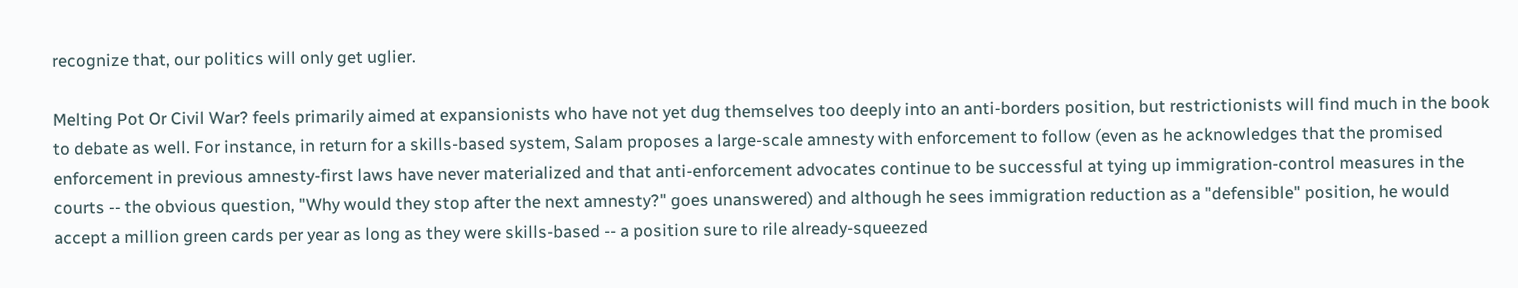recognize that, our politics will only get uglier.

Melting Pot Or Civil War? feels primarily aimed at expansionists who have not yet dug themselves too deeply into an anti-borders position, but restrictionists will find much in the book to debate as well. For instance, in return for a skills-based system, Salam proposes a large-scale amnesty with enforcement to follow (even as he acknowledges that the promised enforcement in previous amnesty-first laws have never materialized and that anti-enforcement advocates continue to be successful at tying up immigration-control measures in the courts -- the obvious question, "Why would they stop after the next amnesty?" goes unanswered) and although he sees immigration reduction as a "defensible" position, he would accept a million green cards per year as long as they were skills-based -- a position sure to rile already-squeezed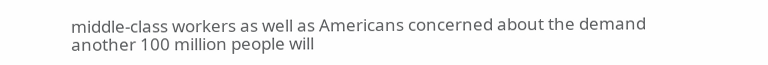middle-class workers as well as Americans concerned about the demand another 100 million people will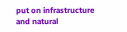put on infrastructure and natural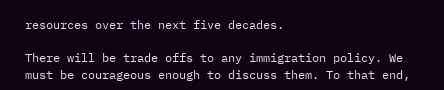resources over the next five decades.

There will be trade offs to any immigration policy. We must be courageous enough to discuss them. To that end,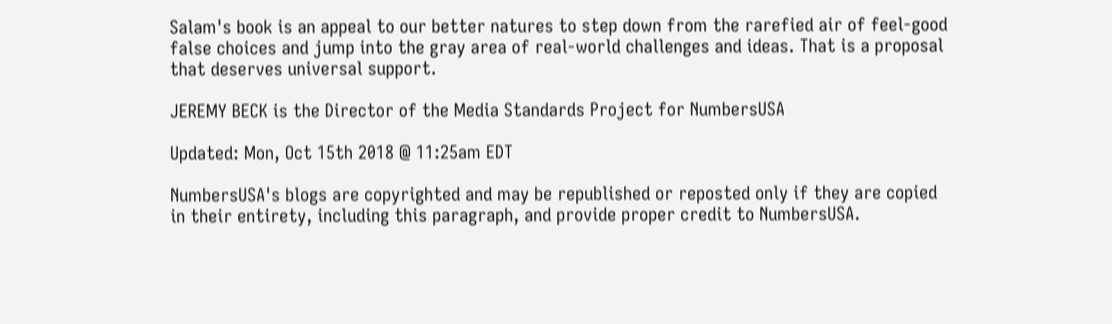Salam's book is an appeal to our better natures to step down from the rarefied air of feel-good false choices and jump into the gray area of real-world challenges and ideas. That is a proposal that deserves universal support.

JEREMY BECK is the Director of the Media Standards Project for NumbersUSA

Updated: Mon, Oct 15th 2018 @ 11:25am EDT

NumbersUSA's blogs are copyrighted and may be republished or reposted only if they are copied in their entirety, including this paragraph, and provide proper credit to NumbersUSA.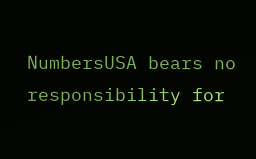NumbersUSA bears no responsibility for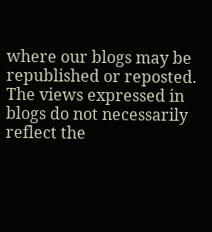where our blogs may be republished or reposted. The views expressed in blogs do not necessarily reflect the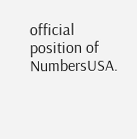official position of NumbersUSA.